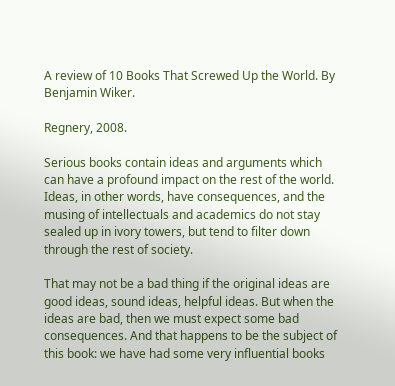A review of 10 Books That Screwed Up the World. By Benjamin Wiker.

Regnery, 2008.

Serious books contain ideas and arguments which can have a profound impact on the rest of the world. Ideas, in other words, have consequences, and the musing of intellectuals and academics do not stay sealed up in ivory towers, but tend to filter down through the rest of society.

That may not be a bad thing if the original ideas are good ideas, sound ideas, helpful ideas. But when the ideas are bad, then we must expect some bad consequences. And that happens to be the subject of this book: we have had some very influential books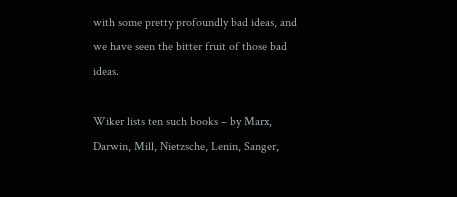with some pretty profoundly bad ideas, and we have seen the bitter fruit of those bad ideas.

Wiker lists ten such books – by Marx, Darwin, Mill, Nietzsche, Lenin, Sanger,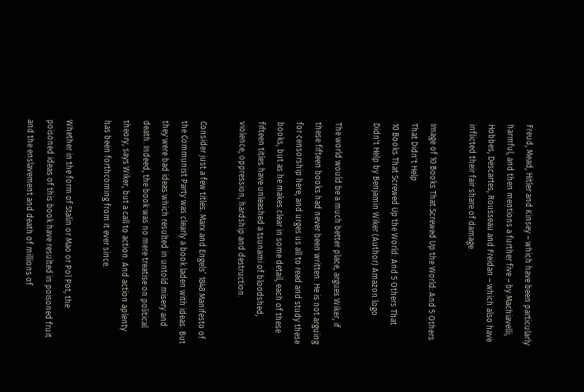Freud, Mead, Hitler and Kinsey – which have been particularly harmful, and then mentions a further five – by Machiavelli, Hobbes, Descartes, Rousseau and Freidan – which also have inflicted their fair share of damage.

Image of 10 Books That Screwed Up the World: And 5 Others That Didn't Help
10 Books That Screwed Up the World: And 5 Others That Didn't Help by Benjamin Wiker (Author) Amazon logo

The world would be a much better place, argues Wiker, if these fifteen books had never been written. He is not arguing for censorship here, and urges us all to read and study these books, but as he makes clear in some detail, each of these fifteen titles have unleashed a tsunami of bloodshed, violence, oppression, hardship and destruction.

Consider just a few titles. Marx and Engels’ 1848 Manifesto of the Communist Party was clearly a book laden with ideas. But they were bad ideas which resulted in untold misery and death. Indeed, the book was no mere treatise on political theory, says Wiker, but a call to action. And action aplenty has been forthcoming from it ever since.

Whether in the form of Stalin or Mao or Pol Pot, the poisoned ideas of this book have resulted in poisoned fruit and the enslavement and death of millions of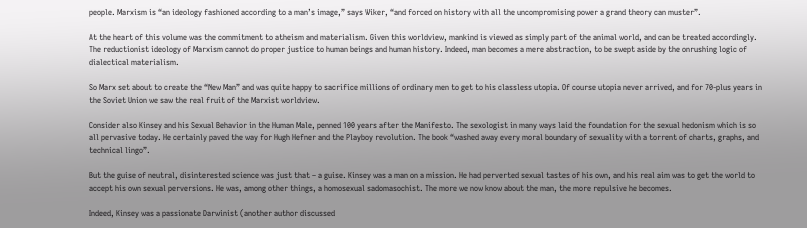people. Marxism is “an ideology fashioned according to a man’s image,” says Wiker, “and forced on history with all the uncompromising power a grand theory can muster”.

At the heart of this volume was the commitment to atheism and materialism. Given this worldview, mankind is viewed as simply part of the animal world, and can be treated accordingly. The reductionist ideology of Marxism cannot do proper justice to human beings and human history. Indeed, man becomes a mere abstraction, to be swept aside by the onrushing logic of dialectical materialism.

So Marx set about to create the “New Man” and was quite happy to sacrifice millions of ordinary men to get to his classless utopia. Of course utopia never arrived, and for 70-plus years in the Soviet Union we saw the real fruit of the Marxist worldview.

Consider also Kinsey and his Sexual Behavior in the Human Male, penned 100 years after the Manifesto. The sexologist in many ways laid the foundation for the sexual hedonism which is so all pervasive today. He certainly paved the way for Hugh Hefner and the Playboy revolution. The book “washed away every moral boundary of sexuality with a torrent of charts, graphs, and technical lingo”.

But the guise of neutral, disinterested science was just that – a guise. Kinsey was a man on a mission. He had perverted sexual tastes of his own, and his real aim was to get the world to accept his own sexual perversions. He was, among other things, a homosexual sadomasochist. The more we now know about the man, the more repulsive he becomes.

Indeed, Kinsey was a passionate Darwinist (another author discussed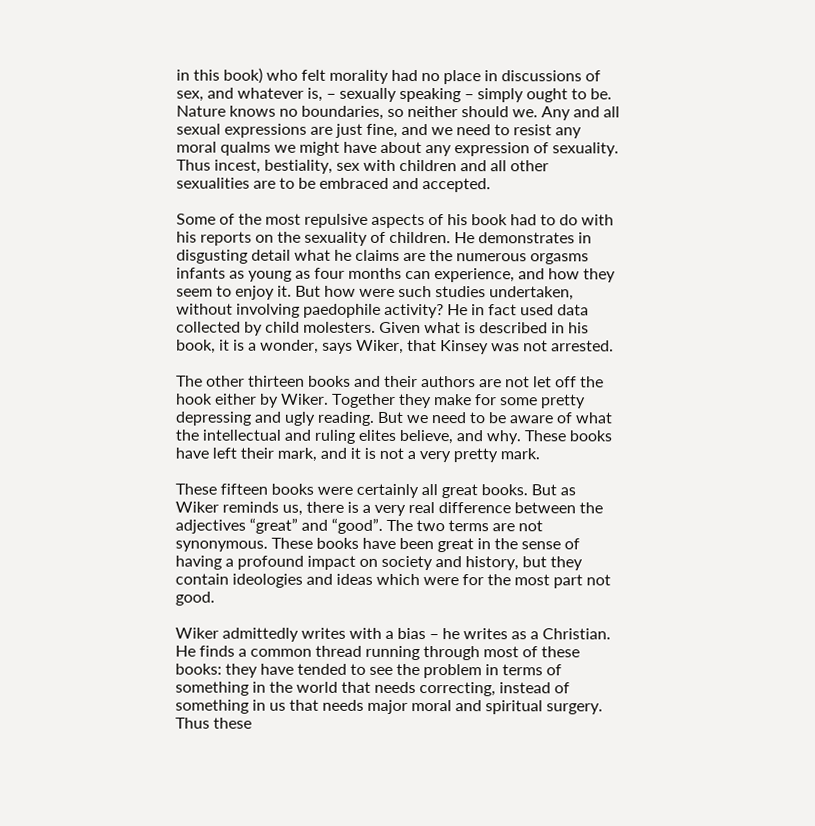in this book) who felt morality had no place in discussions of sex, and whatever is, – sexually speaking – simply ought to be. Nature knows no boundaries, so neither should we. Any and all sexual expressions are just fine, and we need to resist any moral qualms we might have about any expression of sexuality. Thus incest, bestiality, sex with children and all other sexualities are to be embraced and accepted.

Some of the most repulsive aspects of his book had to do with his reports on the sexuality of children. He demonstrates in disgusting detail what he claims are the numerous orgasms infants as young as four months can experience, and how they seem to enjoy it. But how were such studies undertaken, without involving paedophile activity? He in fact used data collected by child molesters. Given what is described in his book, it is a wonder, says Wiker, that Kinsey was not arrested.

The other thirteen books and their authors are not let off the hook either by Wiker. Together they make for some pretty depressing and ugly reading. But we need to be aware of what the intellectual and ruling elites believe, and why. These books have left their mark, and it is not a very pretty mark.

These fifteen books were certainly all great books. But as Wiker reminds us, there is a very real difference between the adjectives “great” and “good”. The two terms are not synonymous. These books have been great in the sense of having a profound impact on society and history, but they contain ideologies and ideas which were for the most part not good.

Wiker admittedly writes with a bias – he writes as a Christian. He finds a common thread running through most of these books: they have tended to see the problem in terms of something in the world that needs correcting, instead of something in us that needs major moral and spiritual surgery. Thus these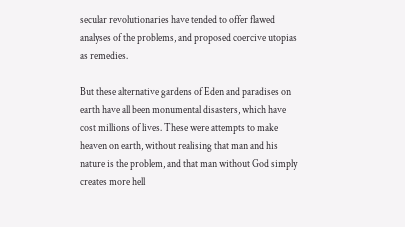secular revolutionaries have tended to offer flawed analyses of the problems, and proposed coercive utopias as remedies.

But these alternative gardens of Eden and paradises on earth have all been monumental disasters, which have cost millions of lives. These were attempts to make heaven on earth, without realising that man and his nature is the problem, and that man without God simply creates more hell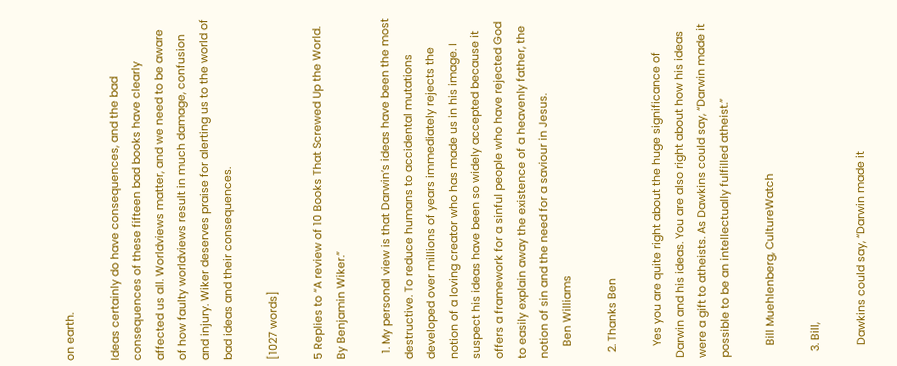on earth.

Ideas certainly do have consequences, and the bad consequences of these fifteen bad books have clearly affected us all. Worldviews matter, and we need to be aware of how faulty worldviews result in much damage, confusion and injury. Wiker deserves praise for alerting us to the world of bad ideas and their consequences.

[1027 words]

5 Replies to “A review of 10 Books That Screwed Up the World. By Benjamin Wiker.”

  1. My personal view is that Darwin’s ideas have been the most destructive. To reduce humans to accidental mutations developed over millions of years immediately rejects the notion of a loving creator who has made us in his image. I suspect his ideas have been so widely accepted because it offers a framework for a sinful people who have rejected God to easily explain away the existence of a heavenly father, the notion of sin and the need for a saviour in Jesus.
    Ben Williams

  2. Thanks Ben

    Yes you are quite right about the huge significance of Darwin and his ideas. You are also right about how his ideas were a gift to atheists. As Dawkins could say, “Darwin made it possible to be an intellectually fulfilled atheist.”

    Bill Muehlenberg, CultureWatch

  3. Bill,

    Dawkins could say, “Darwin made it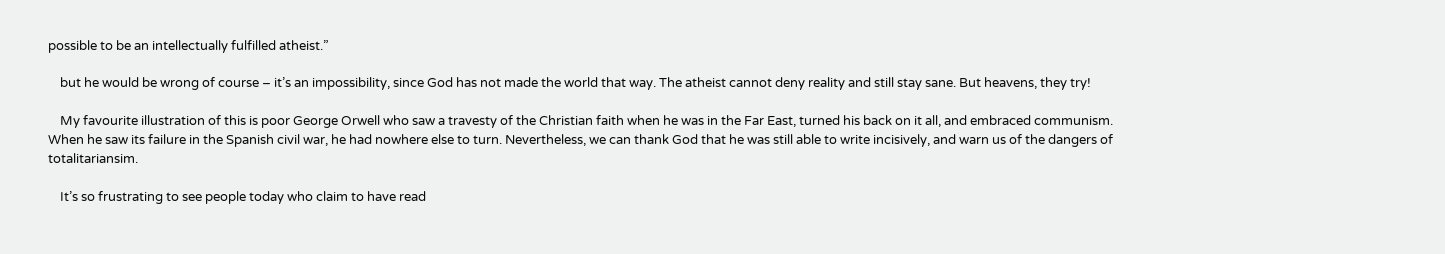possible to be an intellectually fulfilled atheist.”

    but he would be wrong of course – it’s an impossibility, since God has not made the world that way. The atheist cannot deny reality and still stay sane. But heavens, they try!

    My favourite illustration of this is poor George Orwell who saw a travesty of the Christian faith when he was in the Far East, turned his back on it all, and embraced communism. When he saw its failure in the Spanish civil war, he had nowhere else to turn. Nevertheless, we can thank God that he was still able to write incisively, and warn us of the dangers of totalitariansim.

    It’s so frustrating to see people today who claim to have read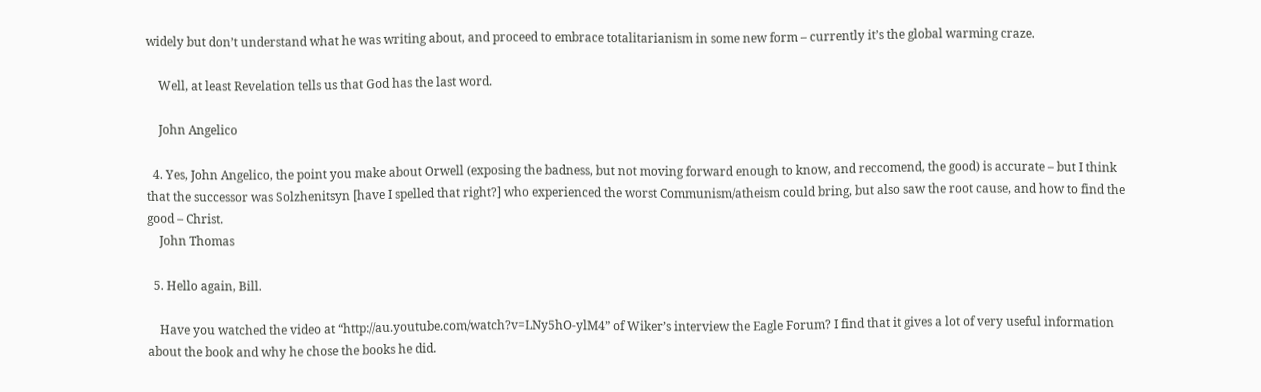widely but don’t understand what he was writing about, and proceed to embrace totalitarianism in some new form – currently it’s the global warming craze.

    Well, at least Revelation tells us that God has the last word.

    John Angelico

  4. Yes, John Angelico, the point you make about Orwell (exposing the badness, but not moving forward enough to know, and reccomend, the good) is accurate – but I think that the successor was Solzhenitsyn [have I spelled that right?] who experienced the worst Communism/atheism could bring, but also saw the root cause, and how to find the good – Christ.
    John Thomas

  5. Hello again, Bill.

    Have you watched the video at “http://au.youtube.com/watch?v=LNy5hO-ylM4” of Wiker’s interview the Eagle Forum? I find that it gives a lot of very useful information about the book and why he chose the books he did.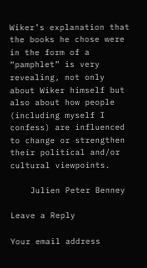Wiker’s explanation that the books he chose were in the form of a “pamphlet” is very revealing, not only about Wiker himself but also about how people (including myself I confess) are influenced to change or strengthen their political and/or cultural viewpoints.

    Julien Peter Benney

Leave a Reply

Your email address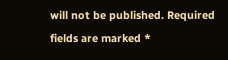will not be published. Required fields are marked *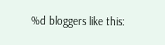%d bloggers like this: